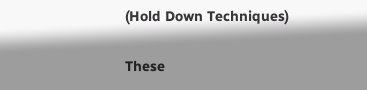(Hold Down Techniques)

These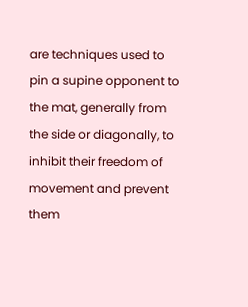are techniques used to pin a supine opponent to the mat, generally from the side or diagonally, to inhibit their freedom of movement and prevent them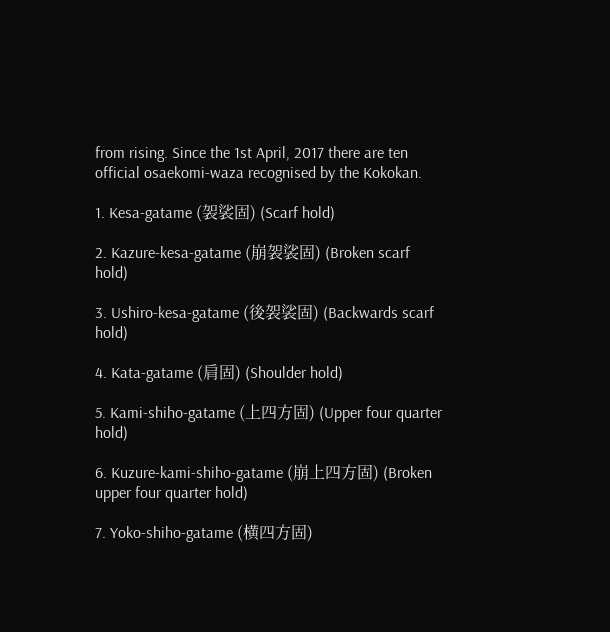from rising. Since the 1st April, 2017 there are ten official osaekomi-waza recognised by the Kokokan.

1. Kesa-gatame (袈裟固) (Scarf hold)

2. Kazure-kesa-gatame (崩袈裟固) (Broken scarf hold)

3. Ushiro-kesa-gatame (後袈裟固) (Backwards scarf hold)

4. Kata-gatame (肩固) (Shoulder hold)

5. Kami-shiho-gatame (上四方固) (Upper four quarter hold)

6. Kuzure-kami-shiho-gatame (崩上四方固) (Broken upper four quarter hold)

7. Yoko-shiho-gatame (横四方固)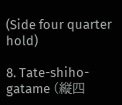(Side four quarter hold)

8. Tate-shiho-gatame (縦四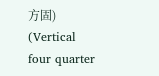方固) (Vertical four quarter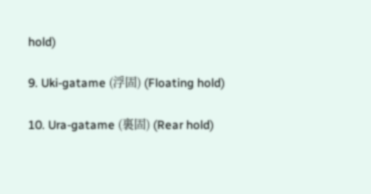hold)

9. Uki-gatame (浮固) (Floating hold)

10. Ura-gatame (裏固) (Rear hold)